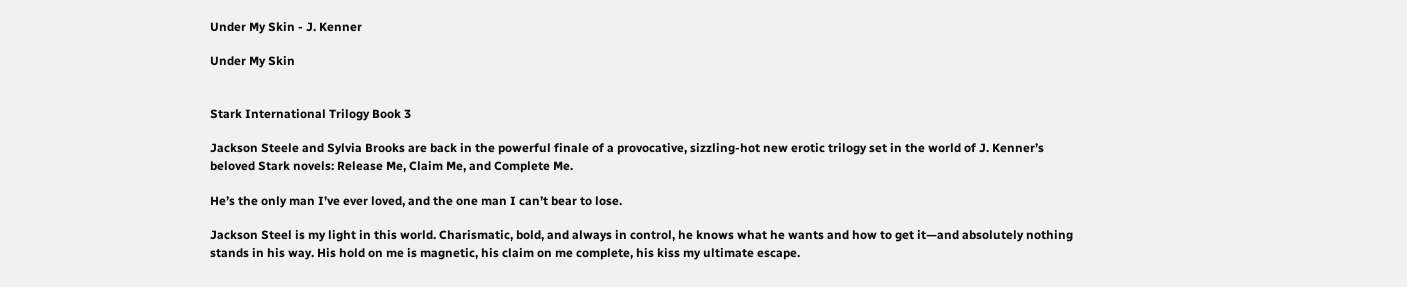Under My Skin - J. Kenner

Under My Skin


Stark International Trilogy Book 3

Jackson Steele and Sylvia Brooks are back in the powerful finale of a provocative, sizzling-hot new erotic trilogy set in the world of J. Kenner’s beloved Stark novels: Release Me, Claim Me, and Complete Me.

He’s the only man I’ve ever loved, and the one man I can’t bear to lose.

Jackson Steel is my light in this world. Charismatic, bold, and always in control, he knows what he wants and how to get it—and absolutely nothing stands in his way. His hold on me is magnetic, his claim on me complete, his kiss my ultimate escape.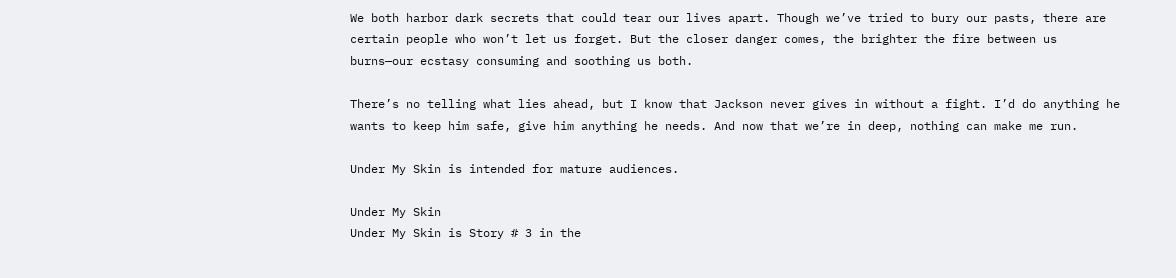We both harbor dark secrets that could tear our lives apart. Though we’ve tried to bury our pasts, there are certain people who won’t let us forget. But the closer danger comes, the brighter the fire between us burns—our ecstasy consuming and soothing us both.

There’s no telling what lies ahead, but I know that Jackson never gives in without a fight. I’d do anything he wants to keep him safe, give him anything he needs. And now that we’re in deep, nothing can make me run.

Under My Skin is intended for mature audiences.

Under My Skin
Under My Skin is Story # 3 in the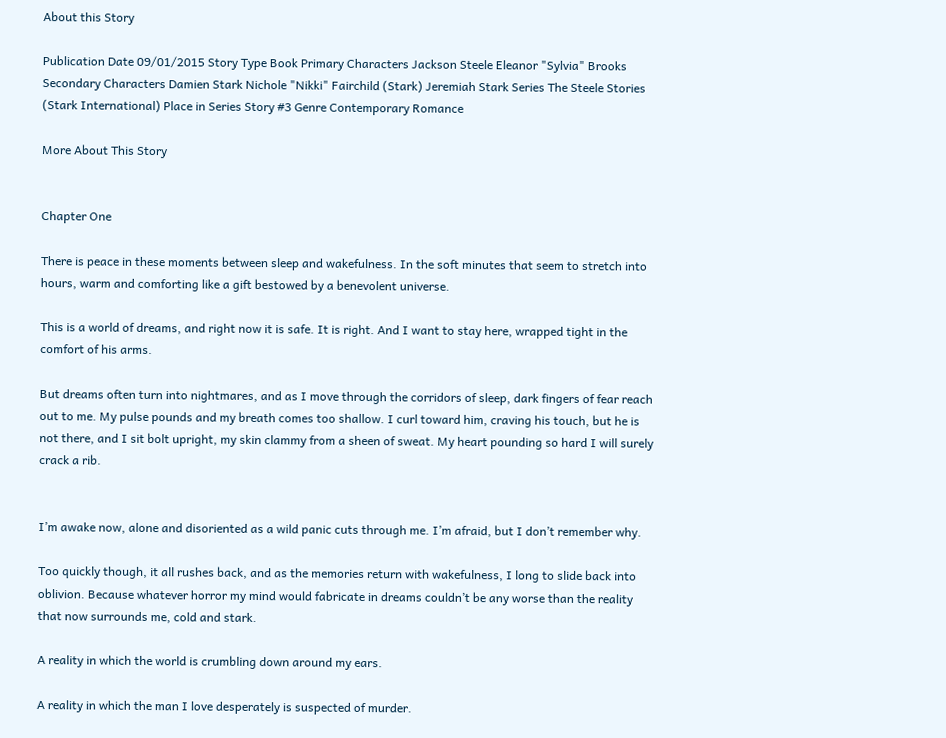About this Story

Publication Date 09/01/2015 Story Type Book Primary Characters Jackson Steele Eleanor "Sylvia" Brooks Secondary Characters Damien Stark Nichole "Nikki" Fairchild (Stark) Jeremiah Stark Series The Steele Stories (Stark International) Place in Series Story #3 Genre Contemporary Romance

More About This Story


Chapter One

There is peace in these moments between sleep and wakefulness. In the soft minutes that seem to stretch into hours, warm and comforting like a gift bestowed by a benevolent universe.

This is a world of dreams, and right now it is safe. It is right. And I want to stay here, wrapped tight in the comfort of his arms.

But dreams often turn into nightmares, and as I move through the corridors of sleep, dark fingers of fear reach out to me. My pulse pounds and my breath comes too shallow. I curl toward him, craving his touch, but he is not there, and I sit bolt upright, my skin clammy from a sheen of sweat. My heart pounding so hard I will surely crack a rib.


I’m awake now, alone and disoriented as a wild panic cuts through me. I’m afraid, but I don’t remember why.

Too quickly though, it all rushes back, and as the memories return with wakefulness, I long to slide back into oblivion. Because whatever horror my mind would fabricate in dreams couldn’t be any worse than the reality that now surrounds me, cold and stark.

A reality in which the world is crumbling down around my ears.

A reality in which the man I love desperately is suspected of murder.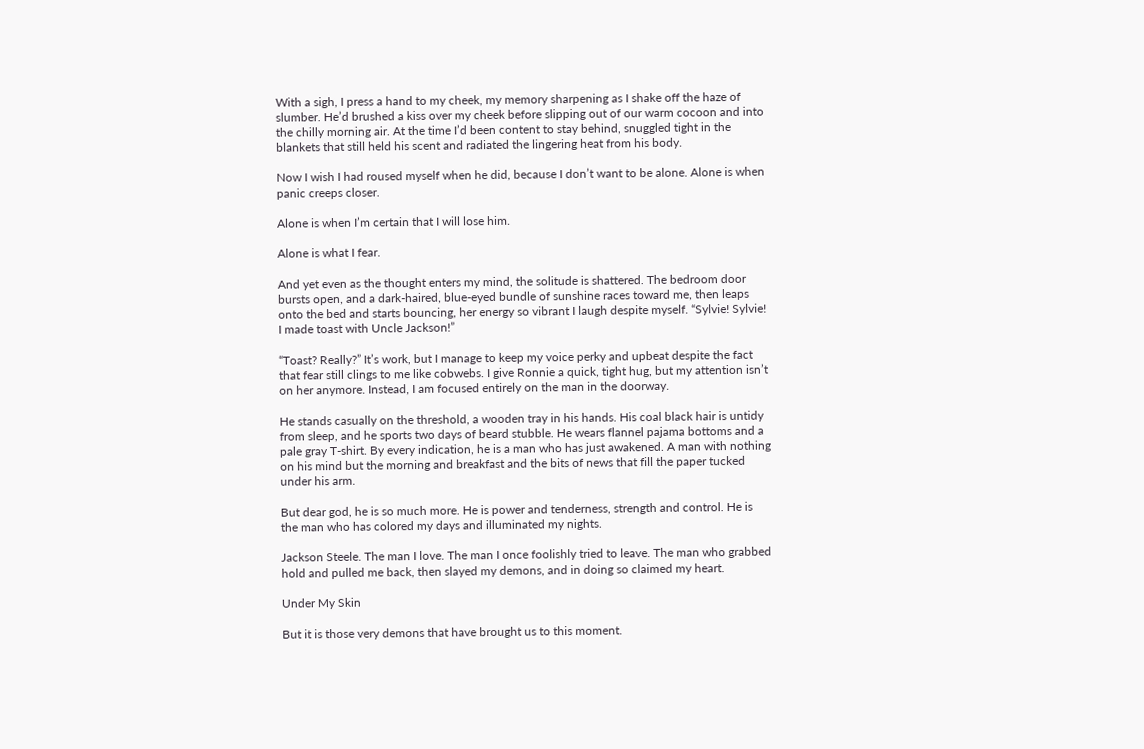With a sigh, I press a hand to my cheek, my memory sharpening as I shake off the haze of slumber. He’d brushed a kiss over my cheek before slipping out of our warm cocoon and into the chilly morning air. At the time I’d been content to stay behind, snuggled tight in the blankets that still held his scent and radiated the lingering heat from his body.

Now I wish I had roused myself when he did, because I don’t want to be alone. Alone is when panic creeps closer.

Alone is when I’m certain that I will lose him.

Alone is what I fear.

And yet even as the thought enters my mind, the solitude is shattered. The bedroom door bursts open, and a dark-haired, blue-eyed bundle of sunshine races toward me, then leaps onto the bed and starts bouncing, her energy so vibrant I laugh despite myself. “Sylvie! Sylvie! I made toast with Uncle Jackson!”

“Toast? Really?” It’s work, but I manage to keep my voice perky and upbeat despite the fact that fear still clings to me like cobwebs. I give Ronnie a quick, tight hug, but my attention isn’t on her anymore. Instead, I am focused entirely on the man in the doorway.

He stands casually on the threshold, a wooden tray in his hands. His coal black hair is untidy from sleep, and he sports two days of beard stubble. He wears flannel pajama bottoms and a pale gray T-shirt. By every indication, he is a man who has just awakened. A man with nothing on his mind but the morning and breakfast and the bits of news that fill the paper tucked under his arm.

But dear god, he is so much more. He is power and tenderness, strength and control. He is the man who has colored my days and illuminated my nights.

Jackson Steele. The man I love. The man I once foolishly tried to leave. The man who grabbed hold and pulled me back, then slayed my demons, and in doing so claimed my heart.

Under My Skin

But it is those very demons that have brought us to this moment.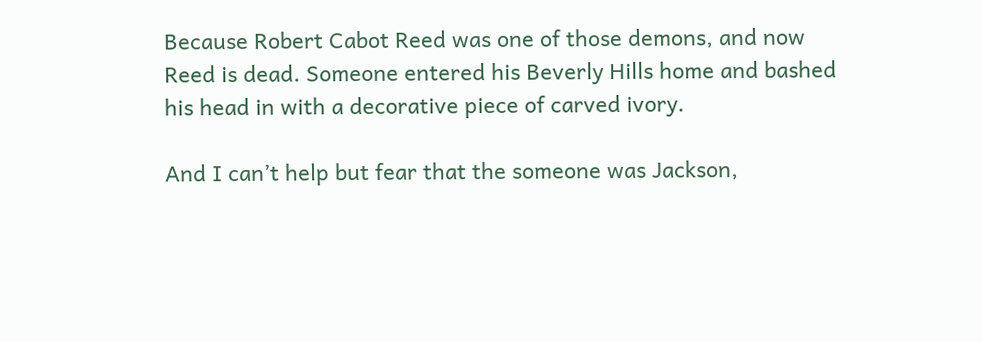Because Robert Cabot Reed was one of those demons, and now Reed is dead. Someone entered his Beverly Hills home and bashed his head in with a decorative piece of carved ivory.

And I can’t help but fear that the someone was Jackson,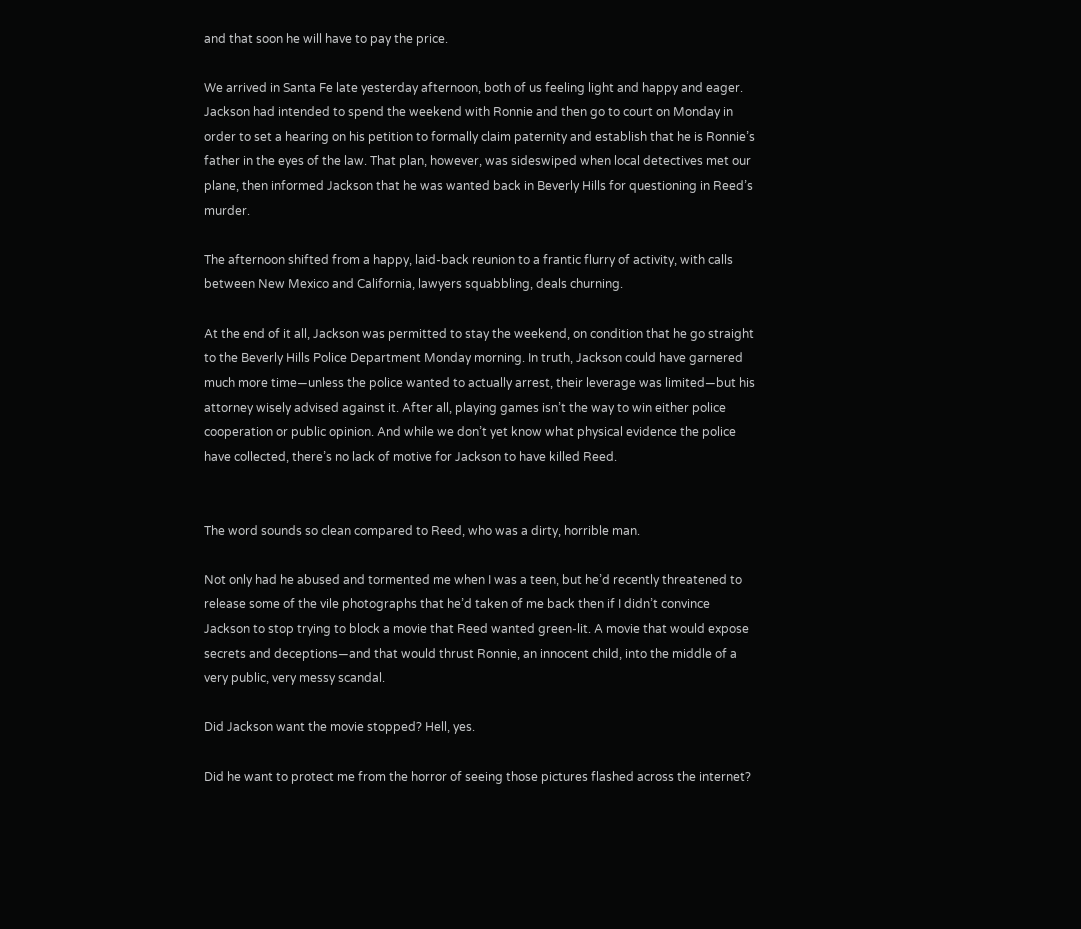and that soon he will have to pay the price.

We arrived in Santa Fe late yesterday afternoon, both of us feeling light and happy and eager. Jackson had intended to spend the weekend with Ronnie and then go to court on Monday in order to set a hearing on his petition to formally claim paternity and establish that he is Ronnie’s father in the eyes of the law. That plan, however, was sideswiped when local detectives met our plane, then informed Jackson that he was wanted back in Beverly Hills for questioning in Reed’s murder.

The afternoon shifted from a happy, laid-back reunion to a frantic flurry of activity, with calls between New Mexico and California, lawyers squabbling, deals churning.

At the end of it all, Jackson was permitted to stay the weekend, on condition that he go straight to the Beverly Hills Police Department Monday morning. In truth, Jackson could have garnered much more time—unless the police wanted to actually arrest, their leverage was limited—but his attorney wisely advised against it. After all, playing games isn’t the way to win either police cooperation or public opinion. And while we don’t yet know what physical evidence the police have collected, there’s no lack of motive for Jackson to have killed Reed.


The word sounds so clean compared to Reed, who was a dirty, horrible man.

Not only had he abused and tormented me when I was a teen, but he’d recently threatened to release some of the vile photographs that he’d taken of me back then if I didn’t convince Jackson to stop trying to block a movie that Reed wanted green-lit. A movie that would expose secrets and deceptions—and that would thrust Ronnie, an innocent child, into the middle of a very public, very messy scandal.

Did Jackson want the movie stopped? Hell, yes.

Did he want to protect me from the horror of seeing those pictures flashed across the internet?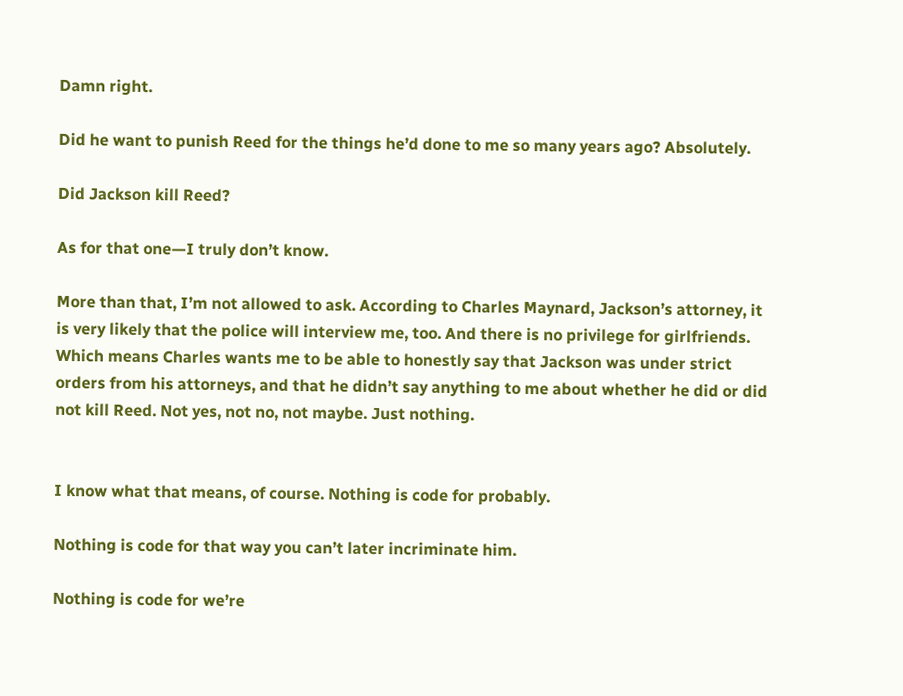Damn right.

Did he want to punish Reed for the things he’d done to me so many years ago? Absolutely.

Did Jackson kill Reed?

As for that one—I truly don’t know.

More than that, I’m not allowed to ask. According to Charles Maynard, Jackson’s attorney, it is very likely that the police will interview me, too. And there is no privilege for girlfriends. Which means Charles wants me to be able to honestly say that Jackson was under strict orders from his attorneys, and that he didn’t say anything to me about whether he did or did not kill Reed. Not yes, not no, not maybe. Just nothing.


I know what that means, of course. Nothing is code for probably.

Nothing is code for that way you can’t later incriminate him.

Nothing is code for we’re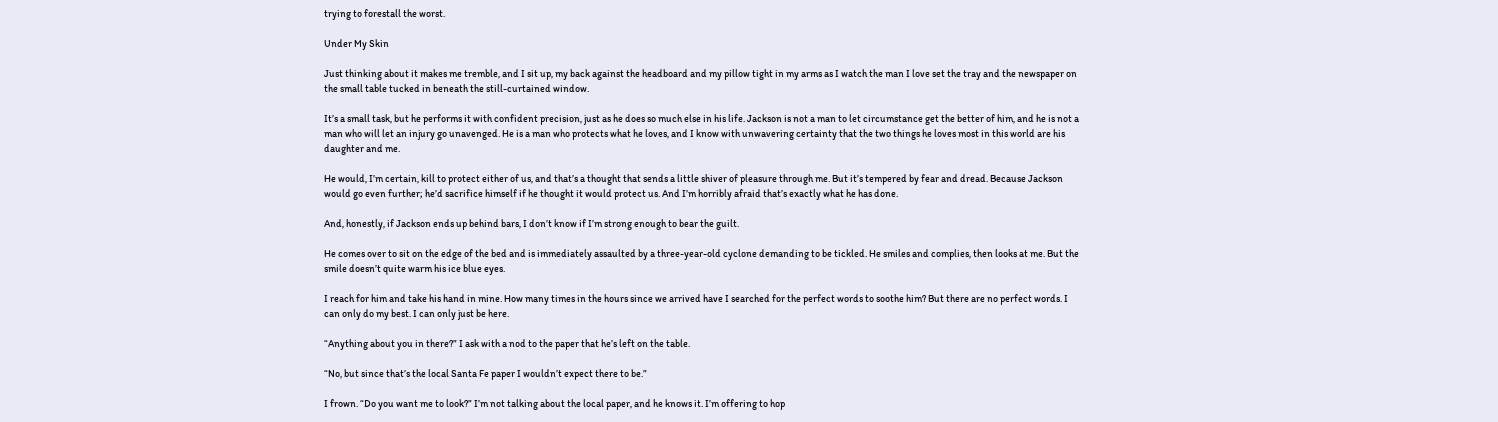trying to forestall the worst.

Under My Skin

Just thinking about it makes me tremble, and I sit up, my back against the headboard and my pillow tight in my arms as I watch the man I love set the tray and the newspaper on the small table tucked in beneath the still-curtained window.

It’s a small task, but he performs it with confident precision, just as he does so much else in his life. Jackson is not a man to let circumstance get the better of him, and he is not a man who will let an injury go unavenged. He is a man who protects what he loves, and I know with unwavering certainty that the two things he loves most in this world are his daughter and me.

He would, I’m certain, kill to protect either of us, and that’s a thought that sends a little shiver of pleasure through me. But it’s tempered by fear and dread. Because Jackson would go even further; he’d sacrifice himself if he thought it would protect us. And I’m horribly afraid that’s exactly what he has done.

And, honestly, if Jackson ends up behind bars, I don’t know if I’m strong enough to bear the guilt.

He comes over to sit on the edge of the bed and is immediately assaulted by a three-year-old cyclone demanding to be tickled. He smiles and complies, then looks at me. But the smile doesn’t quite warm his ice blue eyes.

I reach for him and take his hand in mine. How many times in the hours since we arrived have I searched for the perfect words to soothe him? But there are no perfect words. I can only do my best. I can only just be here.

“Anything about you in there?” I ask with a nod to the paper that he’s left on the table.

“No, but since that’s the local Santa Fe paper I wouldn’t expect there to be.”

I frown. “Do you want me to look?” I’m not talking about the local paper, and he knows it. I’m offering to hop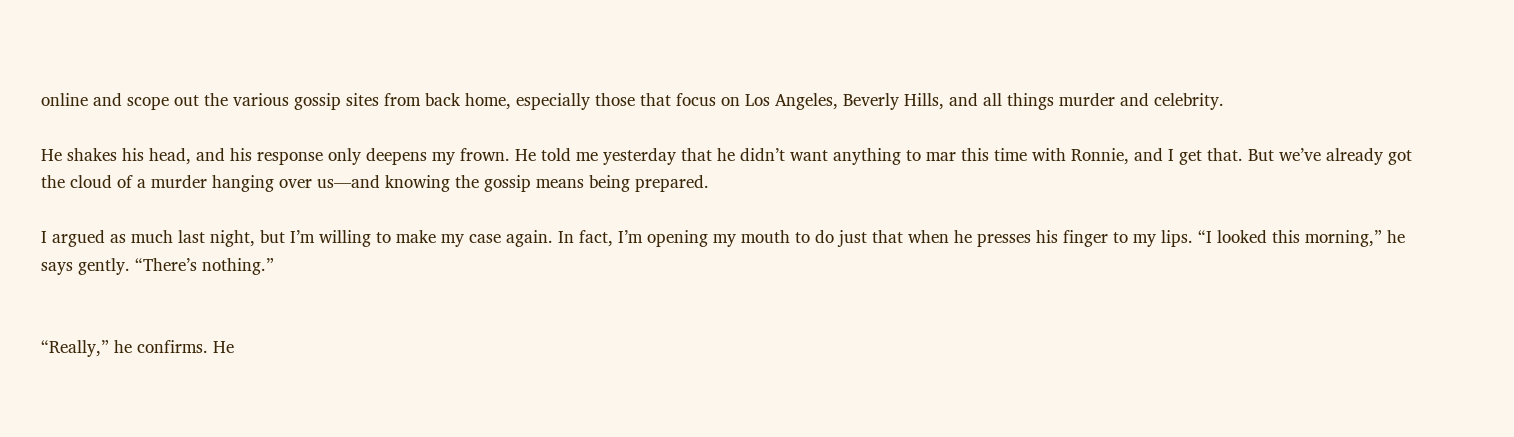online and scope out the various gossip sites from back home, especially those that focus on Los Angeles, Beverly Hills, and all things murder and celebrity.

He shakes his head, and his response only deepens my frown. He told me yesterday that he didn’t want anything to mar this time with Ronnie, and I get that. But we’ve already got the cloud of a murder hanging over us—and knowing the gossip means being prepared.

I argued as much last night, but I’m willing to make my case again. In fact, I’m opening my mouth to do just that when he presses his finger to my lips. “I looked this morning,” he says gently. “There’s nothing.”


“Really,” he confirms. He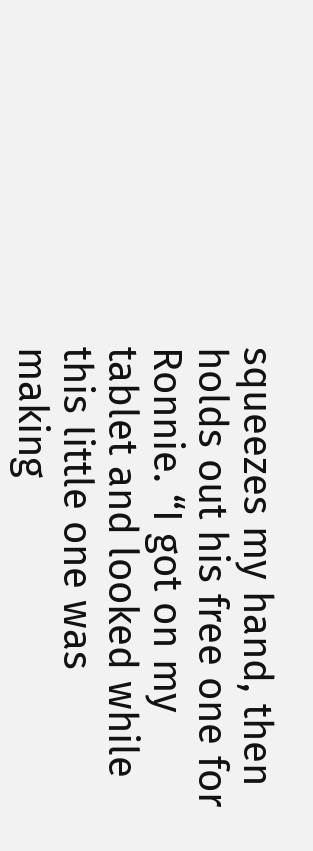squeezes my hand, then holds out his free one for Ronnie. “I got on my tablet and looked while this little one was making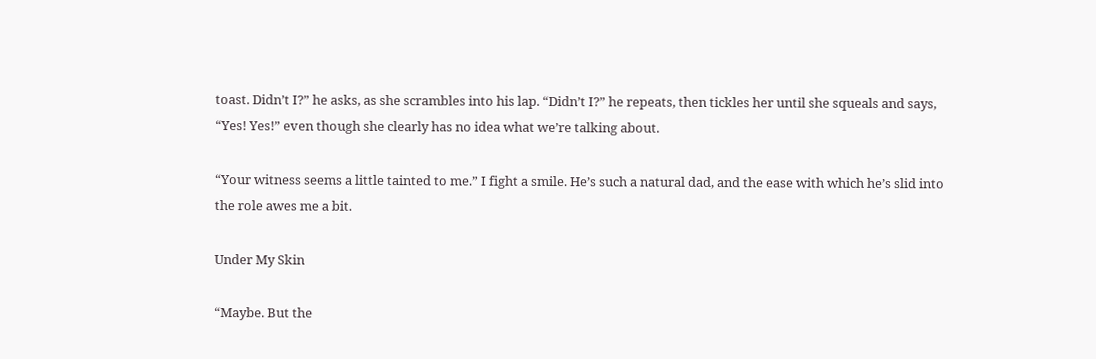toast. Didn’t I?” he asks, as she scrambles into his lap. “Didn’t I?” he repeats, then tickles her until she squeals and says, “Yes! Yes!” even though she clearly has no idea what we’re talking about.

“Your witness seems a little tainted to me.” I fight a smile. He’s such a natural dad, and the ease with which he’s slid into the role awes me a bit.

Under My Skin

“Maybe. But the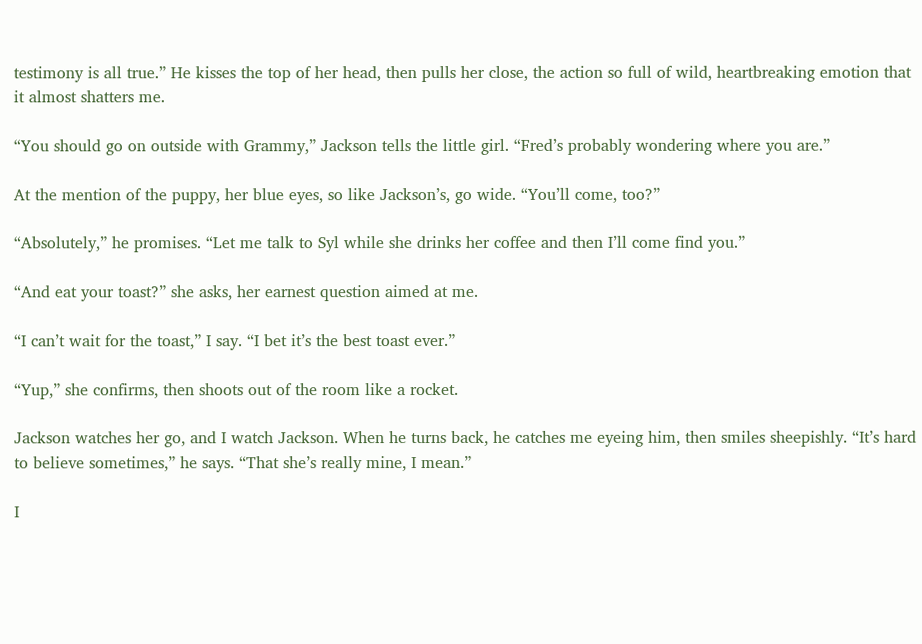testimony is all true.” He kisses the top of her head, then pulls her close, the action so full of wild, heartbreaking emotion that it almost shatters me.

“You should go on outside with Grammy,” Jackson tells the little girl. “Fred’s probably wondering where you are.”

At the mention of the puppy, her blue eyes, so like Jackson’s, go wide. “You’ll come, too?”

“Absolutely,” he promises. “Let me talk to Syl while she drinks her coffee and then I’ll come find you.”

“And eat your toast?” she asks, her earnest question aimed at me.

“I can’t wait for the toast,” I say. “I bet it’s the best toast ever.”

“Yup,” she confirms, then shoots out of the room like a rocket.

Jackson watches her go, and I watch Jackson. When he turns back, he catches me eyeing him, then smiles sheepishly. “It’s hard to believe sometimes,” he says. “That she’s really mine, I mean.”

I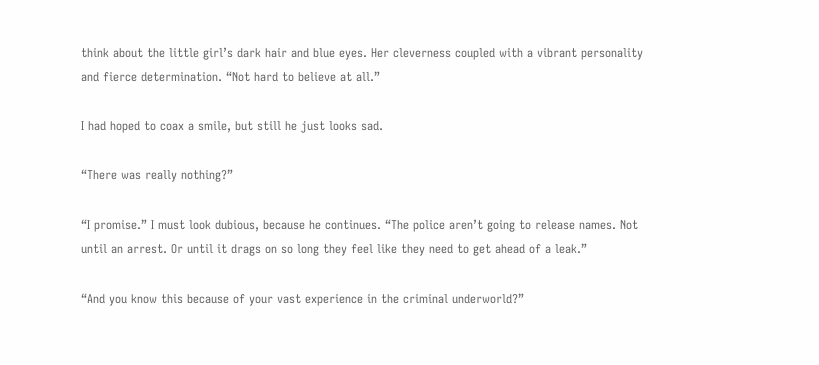think about the little girl’s dark hair and blue eyes. Her cleverness coupled with a vibrant personality and fierce determination. “Not hard to believe at all.”

I had hoped to coax a smile, but still he just looks sad.

“There was really nothing?”

“I promise.” I must look dubious, because he continues. “The police aren’t going to release names. Not until an arrest. Or until it drags on so long they feel like they need to get ahead of a leak.”

“And you know this because of your vast experience in the criminal underworld?”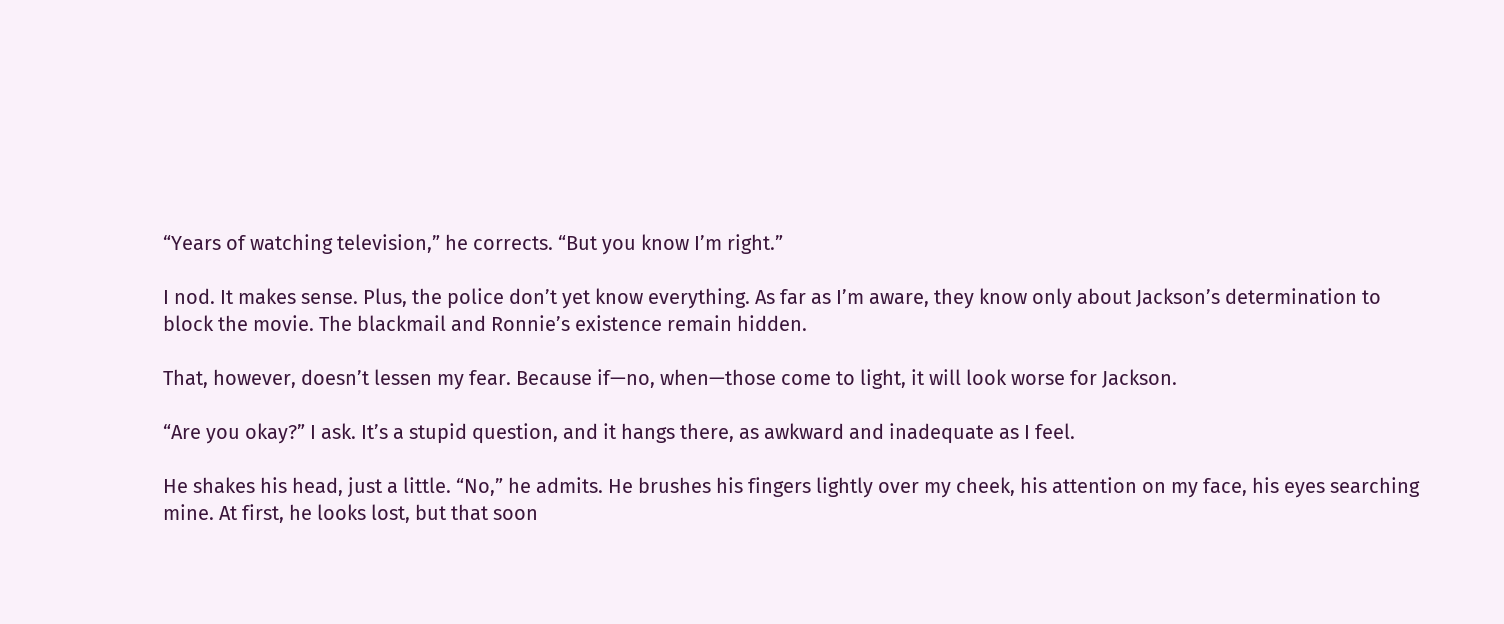“Years of watching television,” he corrects. “But you know I’m right.”

I nod. It makes sense. Plus, the police don’t yet know everything. As far as I’m aware, they know only about Jackson’s determination to block the movie. The blackmail and Ronnie’s existence remain hidden.

That, however, doesn’t lessen my fear. Because if—no, when—those come to light, it will look worse for Jackson.

“Are you okay?” I ask. It’s a stupid question, and it hangs there, as awkward and inadequate as I feel.

He shakes his head, just a little. “No,” he admits. He brushes his fingers lightly over my cheek, his attention on my face, his eyes searching mine. At first, he looks lost, but that soon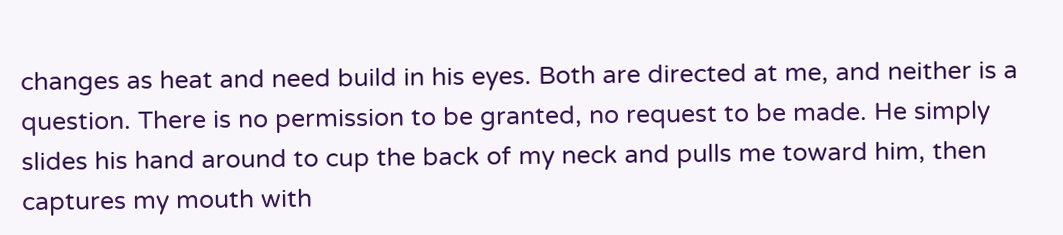changes as heat and need build in his eyes. Both are directed at me, and neither is a question. There is no permission to be granted, no request to be made. He simply slides his hand around to cup the back of my neck and pulls me toward him, then captures my mouth with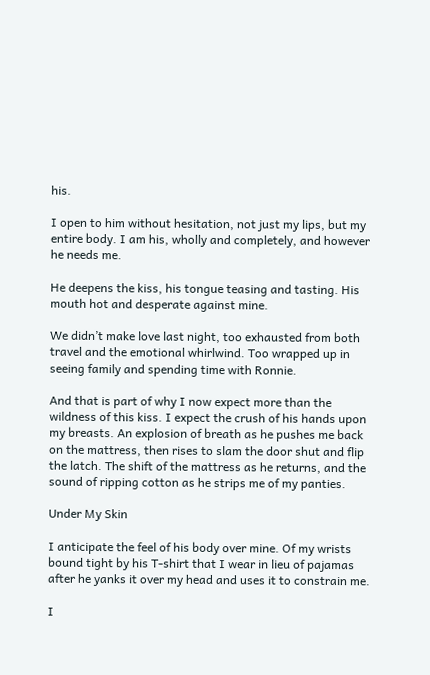his.

I open to him without hesitation, not just my lips, but my entire body. I am his, wholly and completely, and however he needs me.

He deepens the kiss, his tongue teasing and tasting. His mouth hot and desperate against mine.

We didn’t make love last night, too exhausted from both travel and the emotional whirlwind. Too wrapped up in seeing family and spending time with Ronnie.

And that is part of why I now expect more than the wildness of this kiss. I expect the crush of his hands upon my breasts. An explosion of breath as he pushes me back on the mattress, then rises to slam the door shut and flip the latch. The shift of the mattress as he returns, and the sound of ripping cotton as he strips me of my panties.

Under My Skin

I anticipate the feel of his body over mine. Of my wrists bound tight by his T-shirt that I wear in lieu of pajamas after he yanks it over my head and uses it to constrain me.

I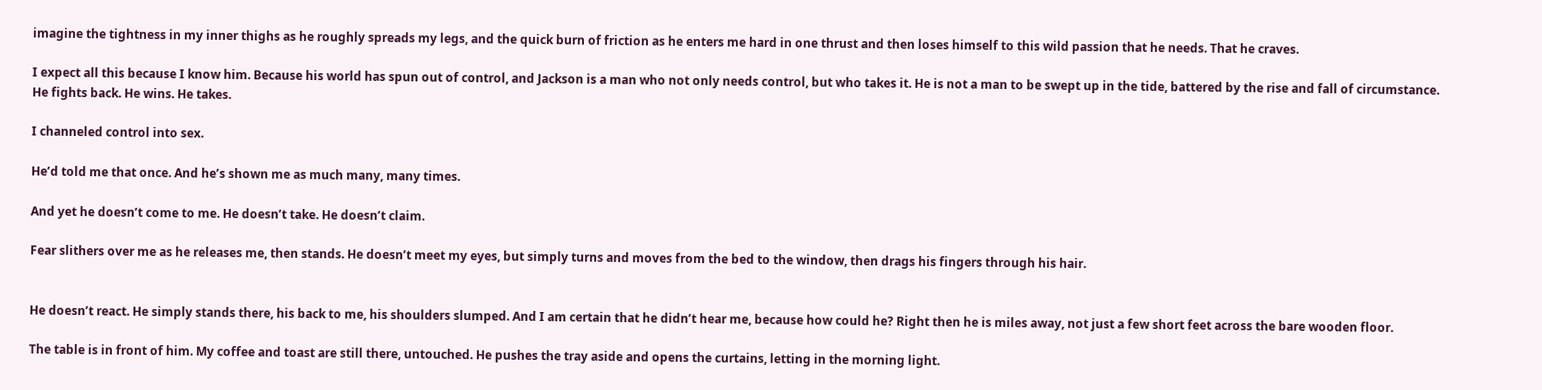imagine the tightness in my inner thighs as he roughly spreads my legs, and the quick burn of friction as he enters me hard in one thrust and then loses himself to this wild passion that he needs. That he craves.

I expect all this because I know him. Because his world has spun out of control, and Jackson is a man who not only needs control, but who takes it. He is not a man to be swept up in the tide, battered by the rise and fall of circumstance. He fights back. He wins. He takes.

I channeled control into sex.

He’d told me that once. And he’s shown me as much many, many times.

And yet he doesn’t come to me. He doesn’t take. He doesn’t claim.

Fear slithers over me as he releases me, then stands. He doesn’t meet my eyes, but simply turns and moves from the bed to the window, then drags his fingers through his hair.


He doesn’t react. He simply stands there, his back to me, his shoulders slumped. And I am certain that he didn’t hear me, because how could he? Right then he is miles away, not just a few short feet across the bare wooden floor.

The table is in front of him. My coffee and toast are still there, untouched. He pushes the tray aside and opens the curtains, letting in the morning light.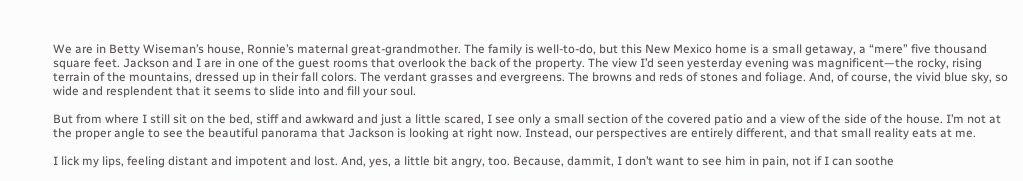We are in Betty Wiseman’s house, Ronnie’s maternal great-grandmother. The family is well-to-do, but this New Mexico home is a small getaway, a “mere” five thousand square feet. Jackson and I are in one of the guest rooms that overlook the back of the property. The view I’d seen yesterday evening was magnificent—the rocky, rising terrain of the mountains, dressed up in their fall colors. The verdant grasses and evergreens. The browns and reds of stones and foliage. And, of course, the vivid blue sky, so wide and resplendent that it seems to slide into and fill your soul.

But from where I still sit on the bed, stiff and awkward and just a little scared, I see only a small section of the covered patio and a view of the side of the house. I’m not at the proper angle to see the beautiful panorama that Jackson is looking at right now. Instead, our perspectives are entirely different, and that small reality eats at me.

I lick my lips, feeling distant and impotent and lost. And, yes, a little bit angry, too. Because, dammit, I don’t want to see him in pain, not if I can soothe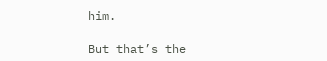him.

But that’s the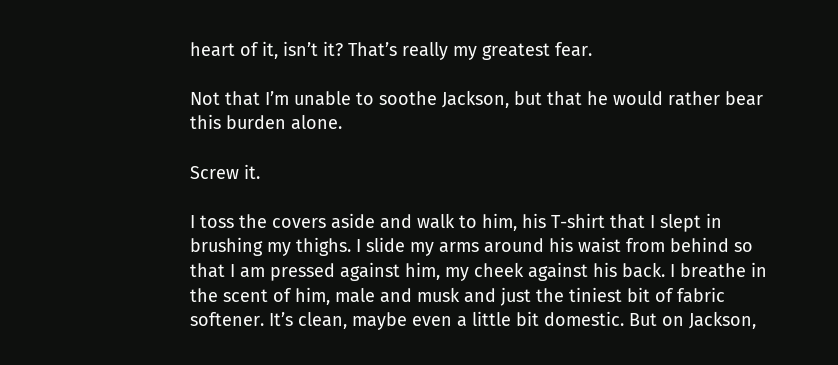heart of it, isn’t it? That’s really my greatest fear.

Not that I’m unable to soothe Jackson, but that he would rather bear this burden alone.

Screw it.

I toss the covers aside and walk to him, his T-shirt that I slept in brushing my thighs. I slide my arms around his waist from behind so that I am pressed against him, my cheek against his back. I breathe in the scent of him, male and musk and just the tiniest bit of fabric softener. It’s clean, maybe even a little bit domestic. But on Jackson,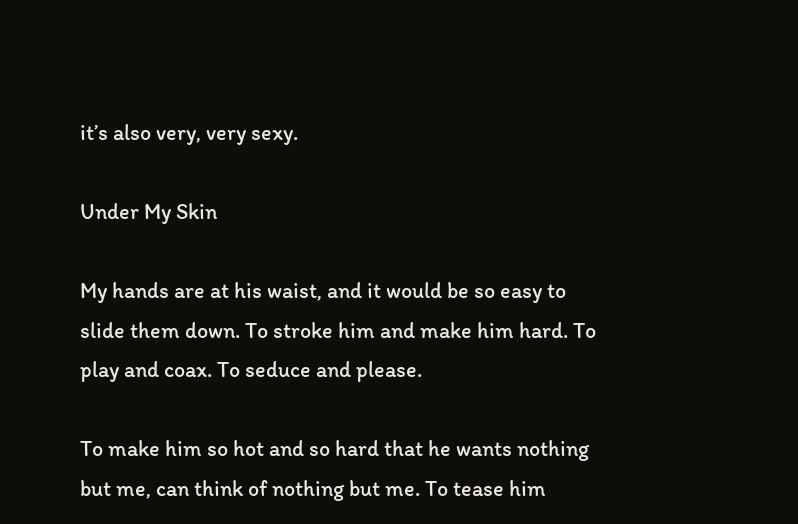it’s also very, very sexy.

Under My Skin

My hands are at his waist, and it would be so easy to slide them down. To stroke him and make him hard. To play and coax. To seduce and please.

To make him so hot and so hard that he wants nothing but me, can think of nothing but me. To tease him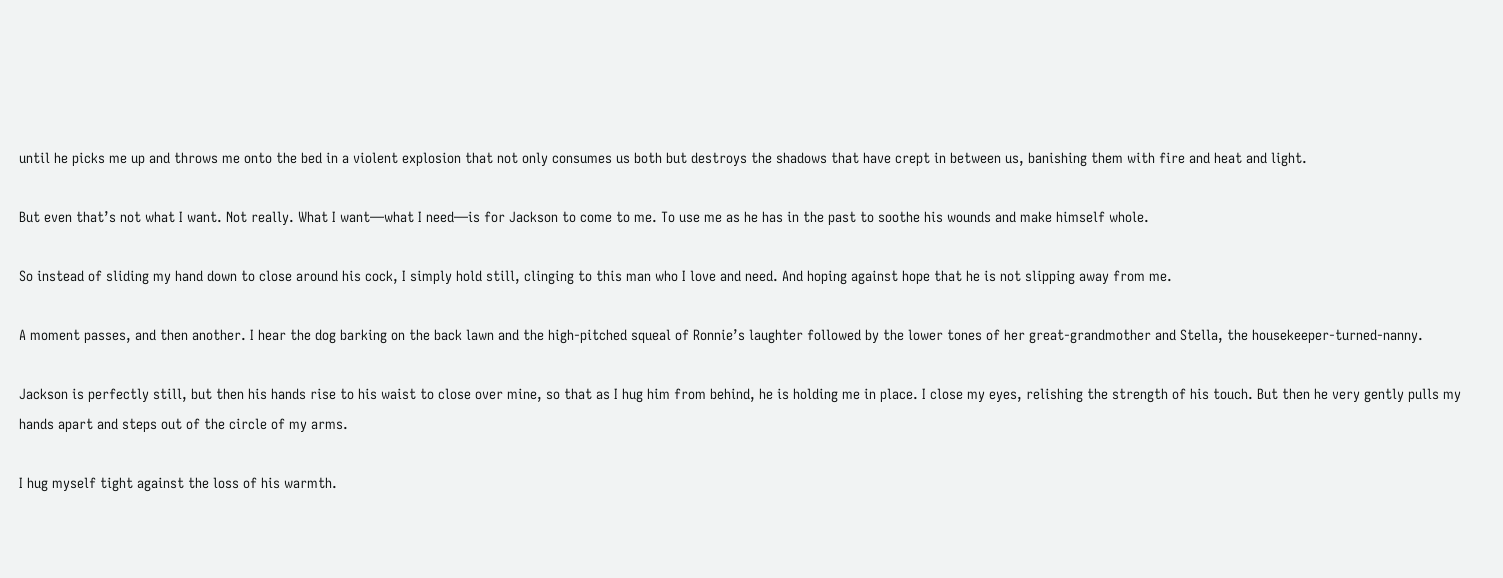until he picks me up and throws me onto the bed in a violent explosion that not only consumes us both but destroys the shadows that have crept in between us, banishing them with fire and heat and light.

But even that’s not what I want. Not really. What I want—what I need—is for Jackson to come to me. To use me as he has in the past to soothe his wounds and make himself whole.

So instead of sliding my hand down to close around his cock, I simply hold still, clinging to this man who I love and need. And hoping against hope that he is not slipping away from me.

A moment passes, and then another. I hear the dog barking on the back lawn and the high-pitched squeal of Ronnie’s laughter followed by the lower tones of her great-grandmother and Stella, the housekeeper-turned-nanny.

Jackson is perfectly still, but then his hands rise to his waist to close over mine, so that as I hug him from behind, he is holding me in place. I close my eyes, relishing the strength of his touch. But then he very gently pulls my hands apart and steps out of the circle of my arms.

I hug myself tight against the loss of his warmth.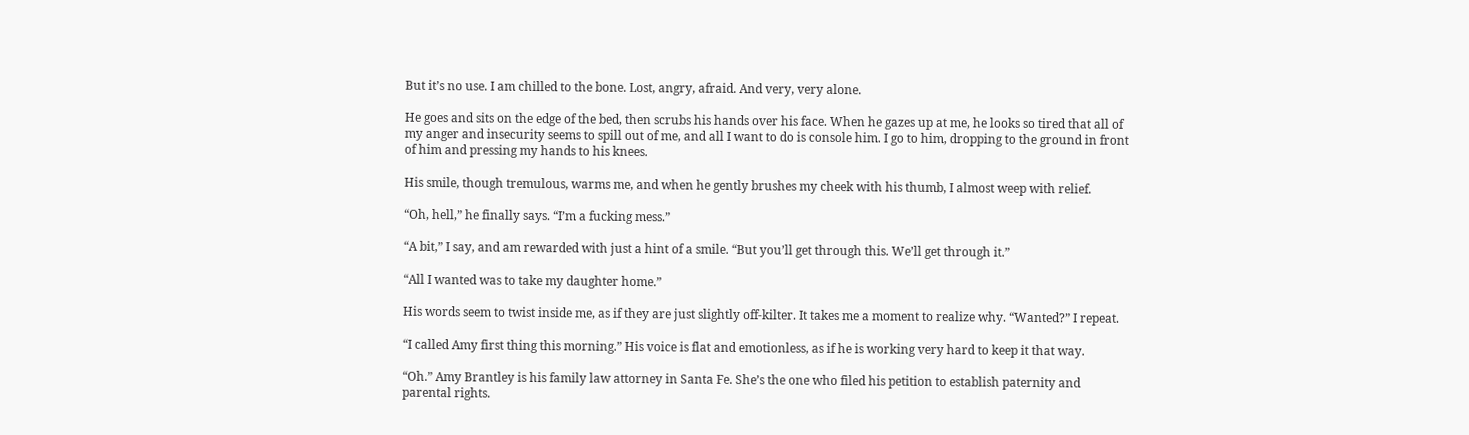But it’s no use. I am chilled to the bone. Lost, angry, afraid. And very, very alone.

He goes and sits on the edge of the bed, then scrubs his hands over his face. When he gazes up at me, he looks so tired that all of my anger and insecurity seems to spill out of me, and all I want to do is console him. I go to him, dropping to the ground in front of him and pressing my hands to his knees.

His smile, though tremulous, warms me, and when he gently brushes my cheek with his thumb, I almost weep with relief.

“Oh, hell,” he finally says. “I’m a fucking mess.”

“A bit,” I say, and am rewarded with just a hint of a smile. “But you’ll get through this. We’ll get through it.”

“All I wanted was to take my daughter home.”

His words seem to twist inside me, as if they are just slightly off-kilter. It takes me a moment to realize why. “Wanted?” I repeat.

“I called Amy first thing this morning.” His voice is flat and emotionless, as if he is working very hard to keep it that way.

“Oh.” Amy Brantley is his family law attorney in Santa Fe. She’s the one who filed his petition to establish paternity and parental rights.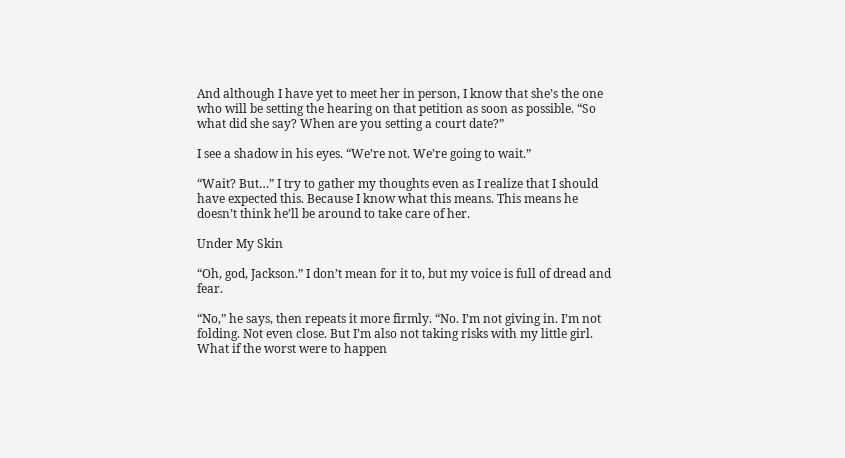And although I have yet to meet her in person, I know that she’s the one who will be setting the hearing on that petition as soon as possible. “So what did she say? When are you setting a court date?”

I see a shadow in his eyes. “We’re not. We’re going to wait.”

“Wait? But…” I try to gather my thoughts even as I realize that I should have expected this. Because I know what this means. This means he doesn’t think he’ll be around to take care of her.

Under My Skin

“Oh, god, Jackson.” I don’t mean for it to, but my voice is full of dread and fear.

“No,” he says, then repeats it more firmly. “No. I’m not giving in. I’m not folding. Not even close. But I’m also not taking risks with my little girl. What if the worst were to happen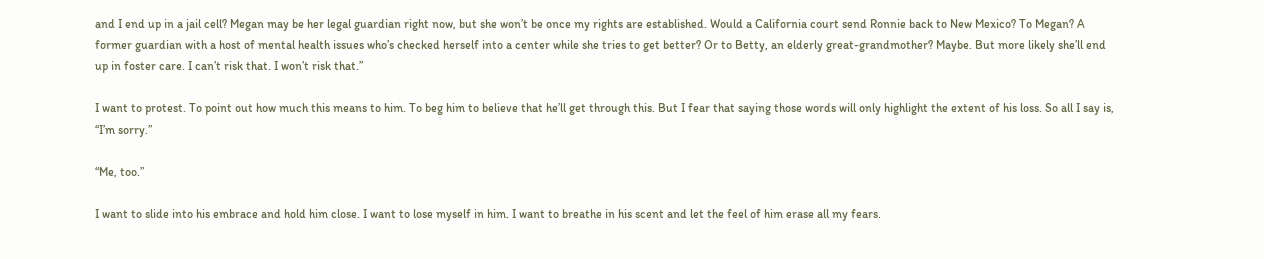and I end up in a jail cell? Megan may be her legal guardian right now, but she won’t be once my rights are established. Would a California court send Ronnie back to New Mexico? To Megan? A former guardian with a host of mental health issues who’s checked herself into a center while she tries to get better? Or to Betty, an elderly great-grandmother? Maybe. But more likely she’ll end up in foster care. I can’t risk that. I won’t risk that.”

I want to protest. To point out how much this means to him. To beg him to believe that he’ll get through this. But I fear that saying those words will only highlight the extent of his loss. So all I say is, “I’m sorry.”

“Me, too.”

I want to slide into his embrace and hold him close. I want to lose myself in him. I want to breathe in his scent and let the feel of him erase all my fears.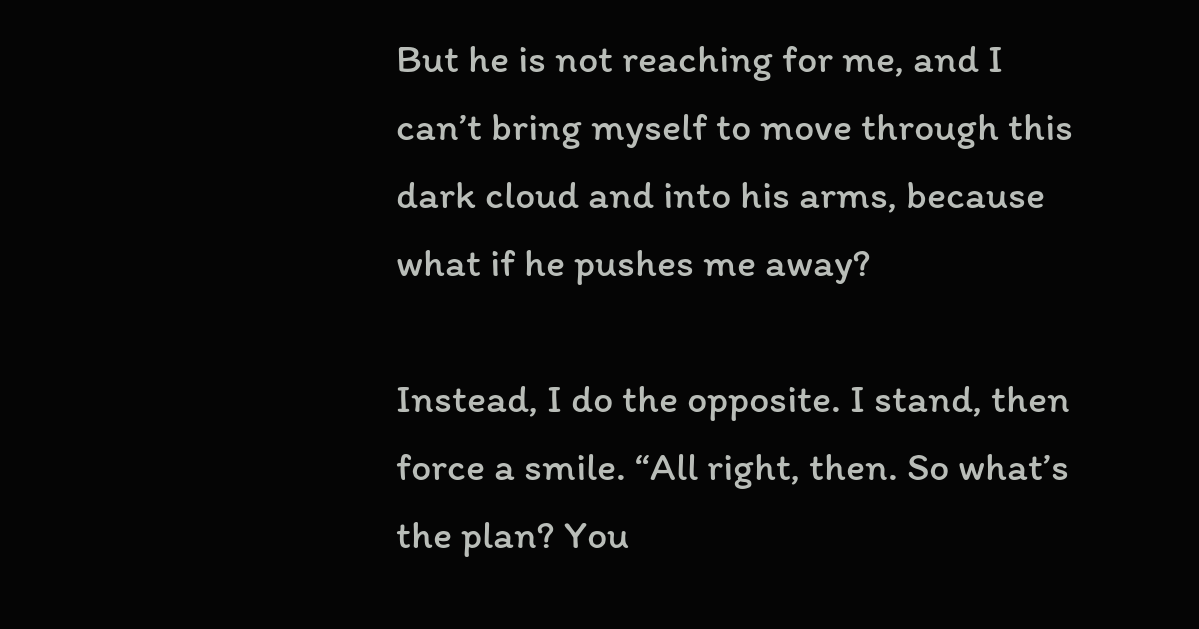But he is not reaching for me, and I can’t bring myself to move through this dark cloud and into his arms, because what if he pushes me away?

Instead, I do the opposite. I stand, then force a smile. “All right, then. So what’s the plan? You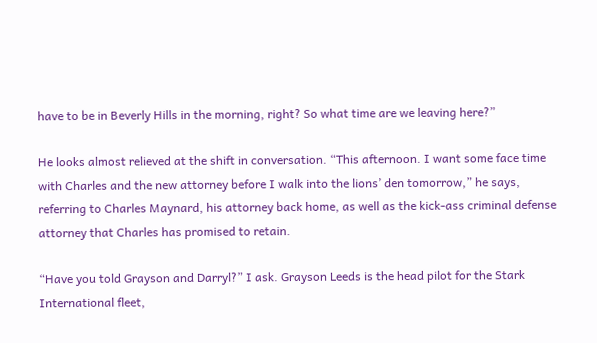have to be in Beverly Hills in the morning, right? So what time are we leaving here?”

He looks almost relieved at the shift in conversation. “This afternoon. I want some face time with Charles and the new attorney before I walk into the lions’ den tomorrow,” he says, referring to Charles Maynard, his attorney back home, as well as the kick-ass criminal defense attorney that Charles has promised to retain.

“Have you told Grayson and Darryl?” I ask. Grayson Leeds is the head pilot for the Stark International fleet,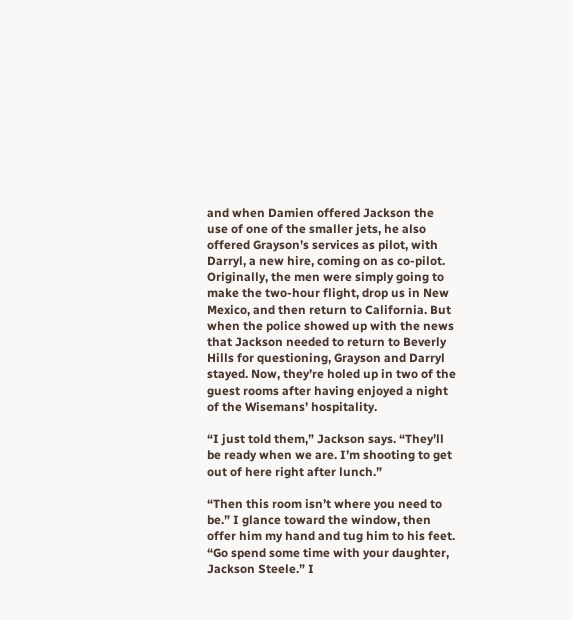and when Damien offered Jackson the use of one of the smaller jets, he also offered Grayson’s services as pilot, with Darryl, a new hire, coming on as co-pilot. Originally, the men were simply going to make the two-hour flight, drop us in New Mexico, and then return to California. But when the police showed up with the news that Jackson needed to return to Beverly Hills for questioning, Grayson and Darryl stayed. Now, they’re holed up in two of the guest rooms after having enjoyed a night of the Wisemans’ hospitality.

“I just told them,” Jackson says. “They’ll be ready when we are. I’m shooting to get out of here right after lunch.”

“Then this room isn’t where you need to be.” I glance toward the window, then offer him my hand and tug him to his feet. “Go spend some time with your daughter, Jackson Steele.” I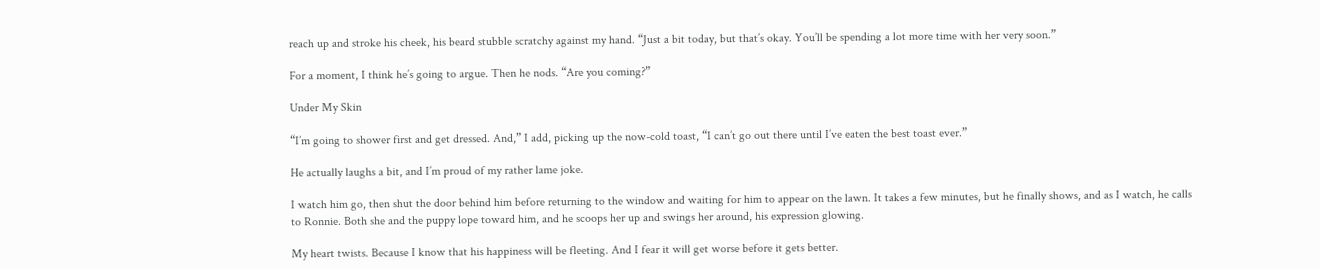reach up and stroke his cheek, his beard stubble scratchy against my hand. “Just a bit today, but that’s okay. You’ll be spending a lot more time with her very soon.”

For a moment, I think he’s going to argue. Then he nods. “Are you coming?”

Under My Skin

“I’m going to shower first and get dressed. And,” I add, picking up the now-cold toast, “I can’t go out there until I’ve eaten the best toast ever.”

He actually laughs a bit, and I’m proud of my rather lame joke.

I watch him go, then shut the door behind him before returning to the window and waiting for him to appear on the lawn. It takes a few minutes, but he finally shows, and as I watch, he calls to Ronnie. Both she and the puppy lope toward him, and he scoops her up and swings her around, his expression glowing.

My heart twists. Because I know that his happiness will be fleeting. And I fear it will get worse before it gets better.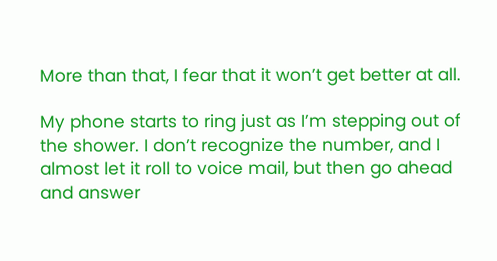More than that, I fear that it won’t get better at all.

My phone starts to ring just as I’m stepping out of the shower. I don’t recognize the number, and I almost let it roll to voice mail, but then go ahead and answer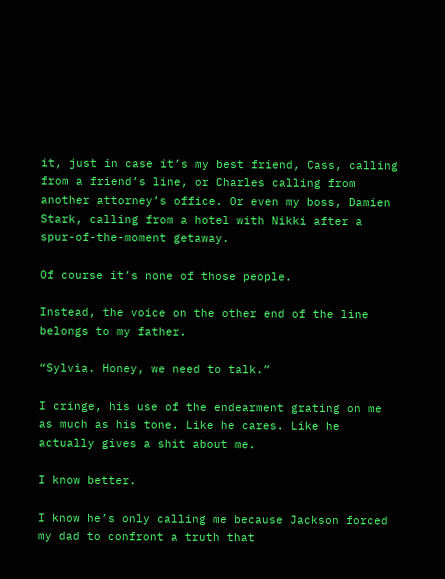it, just in case it’s my best friend, Cass, calling from a friend’s line, or Charles calling from another attorney’s office. Or even my boss, Damien Stark, calling from a hotel with Nikki after a spur-of-the-moment getaway.

Of course it’s none of those people.

Instead, the voice on the other end of the line belongs to my father.

“Sylvia. Honey, we need to talk.”

I cringe, his use of the endearment grating on me as much as his tone. Like he cares. Like he actually gives a shit about me.

I know better.

I know he’s only calling me because Jackson forced my dad to confront a truth that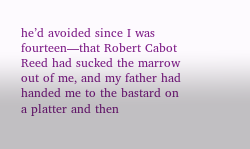he’d avoided since I was fourteen—that Robert Cabot Reed had sucked the marrow out of me, and my father had handed me to the bastard on a platter and then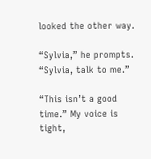looked the other way.

“Sylvia,” he prompts. “Sylvia, talk to me.”

“This isn’t a good time.” My voice is tight,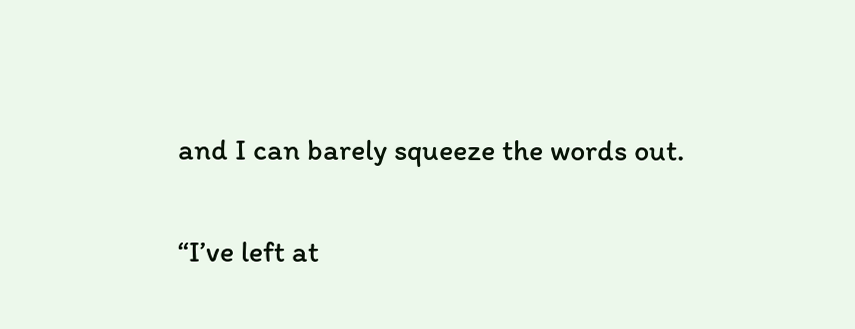and I can barely squeeze the words out.

“I’ve left at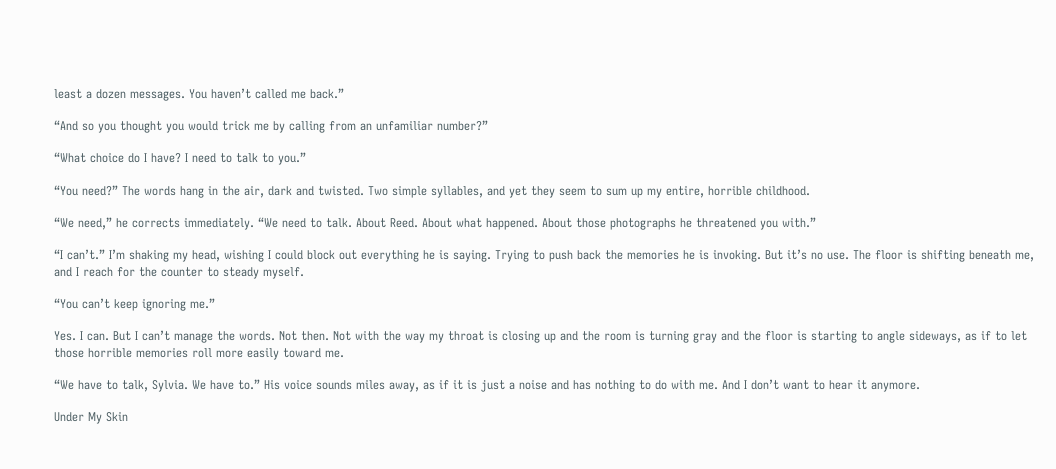least a dozen messages. You haven’t called me back.”

“And so you thought you would trick me by calling from an unfamiliar number?”

“What choice do I have? I need to talk to you.”

“You need?” The words hang in the air, dark and twisted. Two simple syllables, and yet they seem to sum up my entire, horrible childhood.

“We need,” he corrects immediately. “We need to talk. About Reed. About what happened. About those photographs he threatened you with.”

“I can’t.” I’m shaking my head, wishing I could block out everything he is saying. Trying to push back the memories he is invoking. But it’s no use. The floor is shifting beneath me, and I reach for the counter to steady myself.

“You can’t keep ignoring me.”

Yes. I can. But I can’t manage the words. Not then. Not with the way my throat is closing up and the room is turning gray and the floor is starting to angle sideways, as if to let those horrible memories roll more easily toward me.

“We have to talk, Sylvia. We have to.” His voice sounds miles away, as if it is just a noise and has nothing to do with me. And I don’t want to hear it anymore.

Under My Skin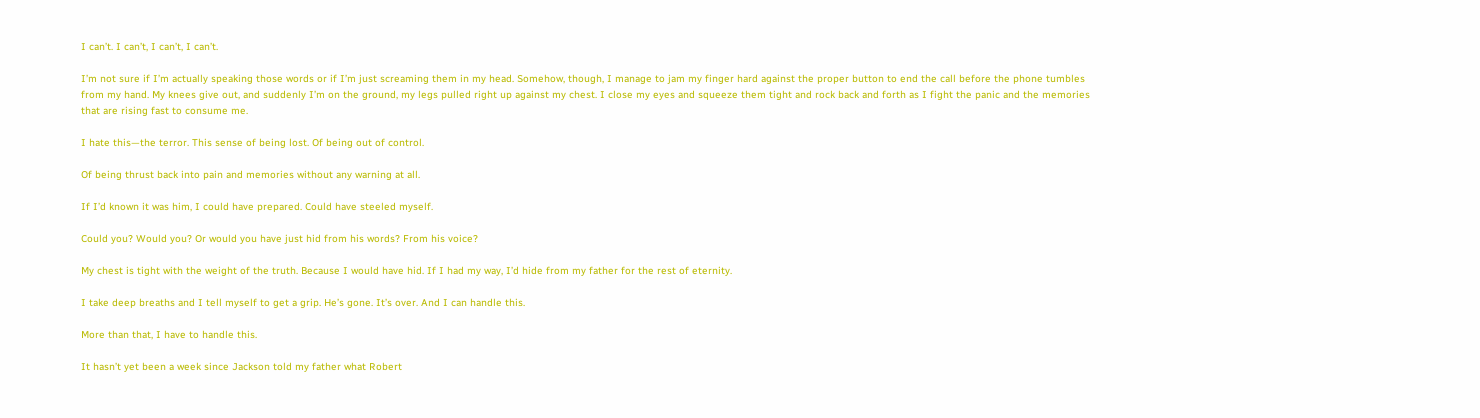I can’t. I can’t, I can’t, I can’t.

I’m not sure if I’m actually speaking those words or if I’m just screaming them in my head. Somehow, though, I manage to jam my finger hard against the proper button to end the call before the phone tumbles from my hand. My knees give out, and suddenly I’m on the ground, my legs pulled right up against my chest. I close my eyes and squeeze them tight and rock back and forth as I fight the panic and the memories that are rising fast to consume me.

I hate this—the terror. This sense of being lost. Of being out of control.

Of being thrust back into pain and memories without any warning at all.

If I’d known it was him, I could have prepared. Could have steeled myself.

Could you? Would you? Or would you have just hid from his words? From his voice?

My chest is tight with the weight of the truth. Because I would have hid. If I had my way, I’d hide from my father for the rest of eternity.

I take deep breaths and I tell myself to get a grip. He’s gone. It’s over. And I can handle this.

More than that, I have to handle this.

It hasn’t yet been a week since Jackson told my father what Robert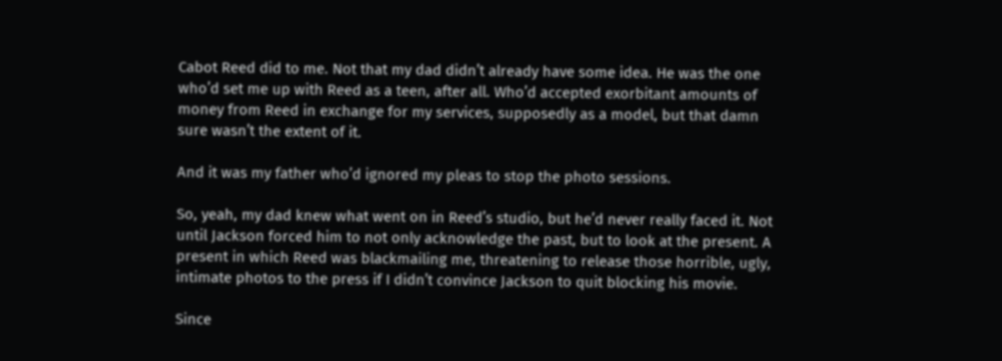Cabot Reed did to me. Not that my dad didn’t already have some idea. He was the one who’d set me up with Reed as a teen, after all. Who’d accepted exorbitant amounts of money from Reed in exchange for my services, supposedly as a model, but that damn sure wasn’t the extent of it.

And it was my father who’d ignored my pleas to stop the photo sessions.

So, yeah, my dad knew what went on in Reed’s studio, but he’d never really faced it. Not until Jackson forced him to not only acknowledge the past, but to look at the present. A present in which Reed was blackmailing me, threatening to release those horrible, ugly, intimate photos to the press if I didn’t convince Jackson to quit blocking his movie.

Since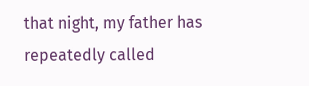that night, my father has repeatedly called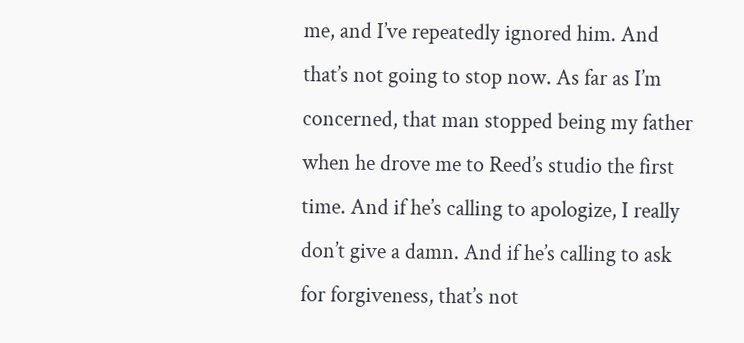me, and I’ve repeatedly ignored him. And that’s not going to stop now. As far as I’m concerned, that man stopped being my father when he drove me to Reed’s studio the first time. And if he’s calling to apologize, I really don’t give a damn. And if he’s calling to ask for forgiveness, that’s not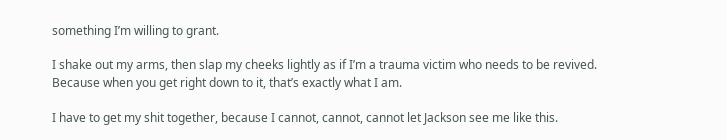something I’m willing to grant.

I shake out my arms, then slap my cheeks lightly as if I’m a trauma victim who needs to be revived. Because when you get right down to it, that’s exactly what I am.

I have to get my shit together, because I cannot, cannot, cannot let Jackson see me like this.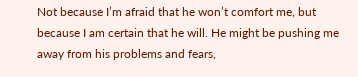Not because I’m afraid that he won’t comfort me, but because I am certain that he will. He might be pushing me away from his problems and fears,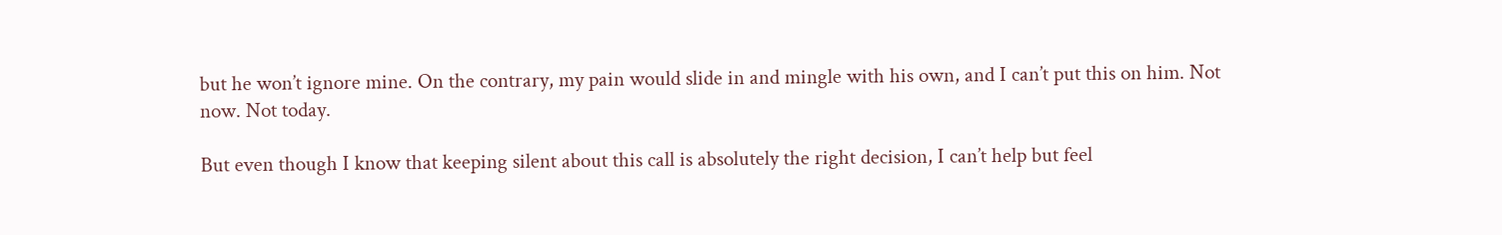but he won’t ignore mine. On the contrary, my pain would slide in and mingle with his own, and I can’t put this on him. Not now. Not today.

But even though I know that keeping silent about this call is absolutely the right decision, I can’t help but feel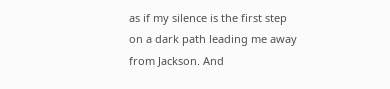as if my silence is the first step on a dark path leading me away from Jackson. And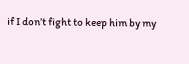if I don’t fight to keep him by my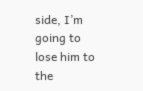side, I’m going to lose him to the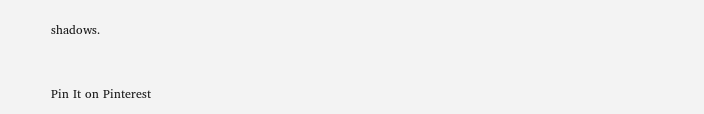shadows.


Pin It on Pinterest